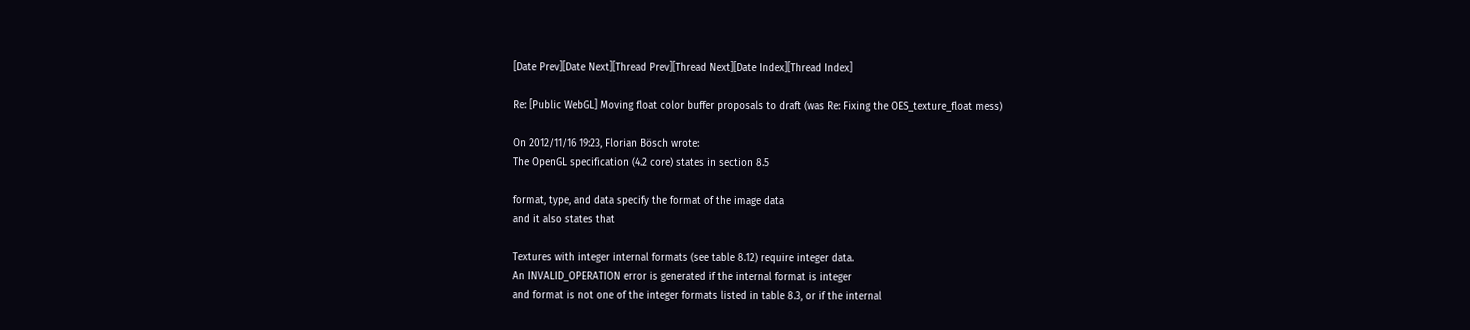[Date Prev][Date Next][Thread Prev][Thread Next][Date Index][Thread Index]

Re: [Public WebGL] Moving float color buffer proposals to draft (was Re: Fixing the OES_texture_float mess)

On 2012/11/16 19:23, Florian Bösch wrote:
The OpenGL specification (4.2 core) states in section 8.5

format, type, and data specify the format of the image data
and it also states that

Textures with integer internal formats (see table 8.12) require integer data.
An INVALID_OPERATION error is generated if the internal format is integer
and format is not one of the integer formats listed in table 8.3, or if the internal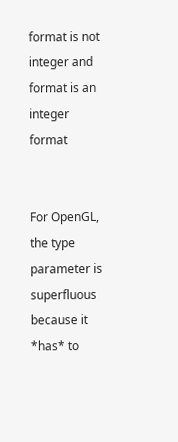format is not integer and format is an integer format


For OpenGL, the type parameter is superfluous because it *has* to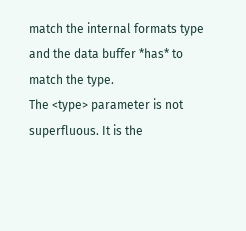match the internal formats type and the data buffer *has* to match the type.
The <type> parameter is not superfluous. It is the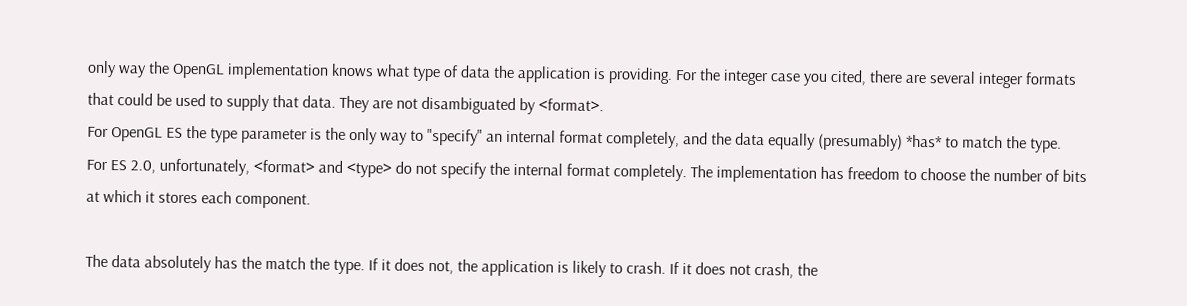only way the OpenGL implementation knows what type of data the application is providing. For the integer case you cited, there are several integer formats that could be used to supply that data. They are not disambiguated by <format>.
For OpenGL ES the type parameter is the only way to "specify" an internal format completely, and the data equally (presumably) *has* to match the type.
For ES 2.0, unfortunately, <format> and <type> do not specify the internal format completely. The implementation has freedom to choose the number of bits at which it stores each component.

The data absolutely has the match the type. If it does not, the application is likely to crash. If it does not crash, the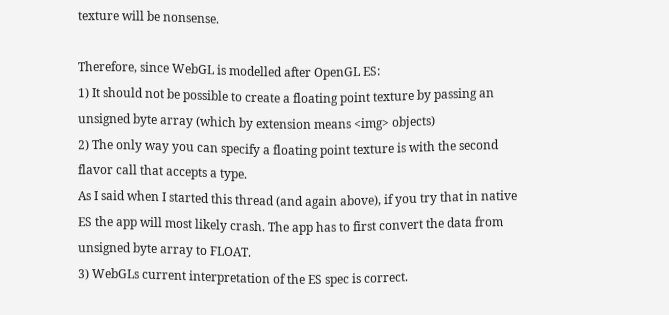texture will be nonsense.

Therefore, since WebGL is modelled after OpenGL ES:
1) It should not be possible to create a floating point texture by passing an unsigned byte array (which by extension means <img> objects)
2) The only way you can specify a floating point texture is with the second flavor call that accepts a type.
As I said when I started this thread (and again above), if you try that in native ES the app will most likely crash. The app has to first convert the data from unsigned byte array to FLOAT.
3) WebGLs current interpretation of the ES spec is correct.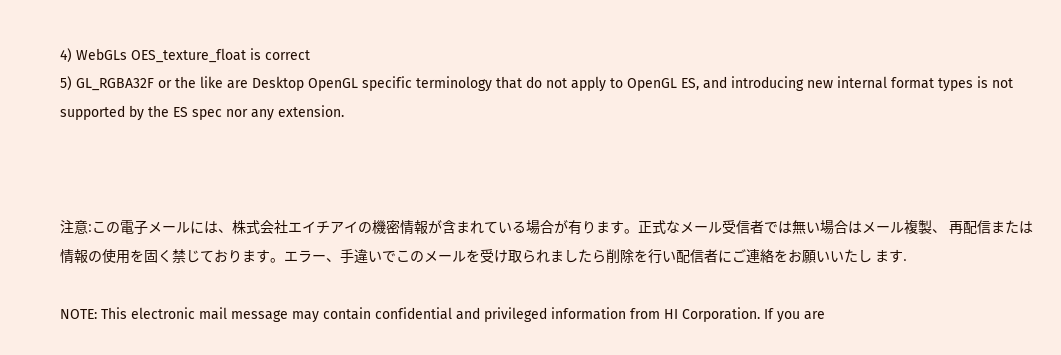4) WebGLs OES_texture_float is correct
5) GL_RGBA32F or the like are Desktop OpenGL specific terminology that do not apply to OpenGL ES, and introducing new internal format types is not supported by the ES spec nor any extension.



注意:この電子メールには、株式会社エイチアイの機密情報が含まれている場合が有ります。正式なメール受信者では無い場合はメール複製、 再配信または情報の使用を固く禁じております。エラー、手違いでこのメールを受け取られましたら削除を行い配信者にご連絡をお願いいたし ます.

NOTE: This electronic mail message may contain confidential and privileged information from HI Corporation. If you are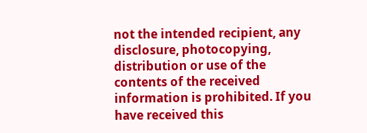not the intended recipient, any disclosure, photocopying, distribution or use of the contents of the received information is prohibited. If you have received this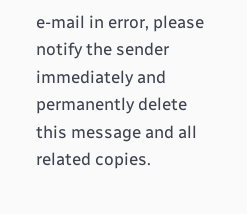e-mail in error, please notify the sender immediately and permanently delete this message and all related copies.